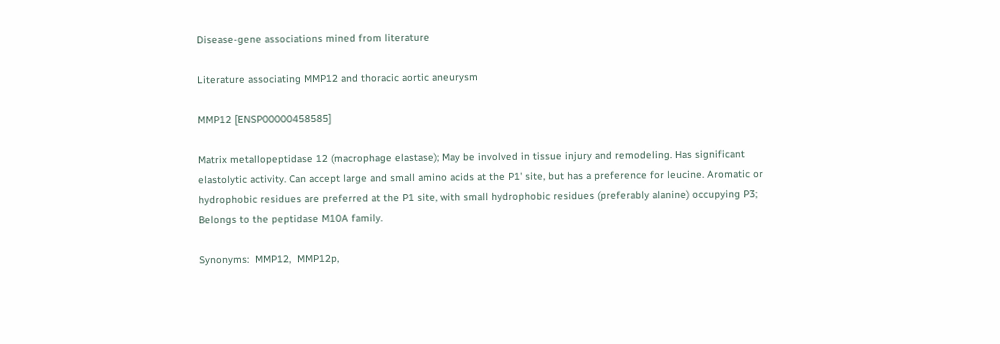Disease-gene associations mined from literature

Literature associating MMP12 and thoracic aortic aneurysm

MMP12 [ENSP00000458585]

Matrix metallopeptidase 12 (macrophage elastase); May be involved in tissue injury and remodeling. Has significant elastolytic activity. Can accept large and small amino acids at the P1' site, but has a preference for leucine. Aromatic or hydrophobic residues are preferred at the P1 site, with small hydrophobic residues (preferably alanine) occupying P3; Belongs to the peptidase M10A family.

Synonyms:  MMP12,  MMP12p,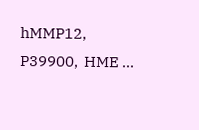hMMP12,  P39900,  HME ...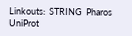Linkouts:  STRING  Pharos  UniProt